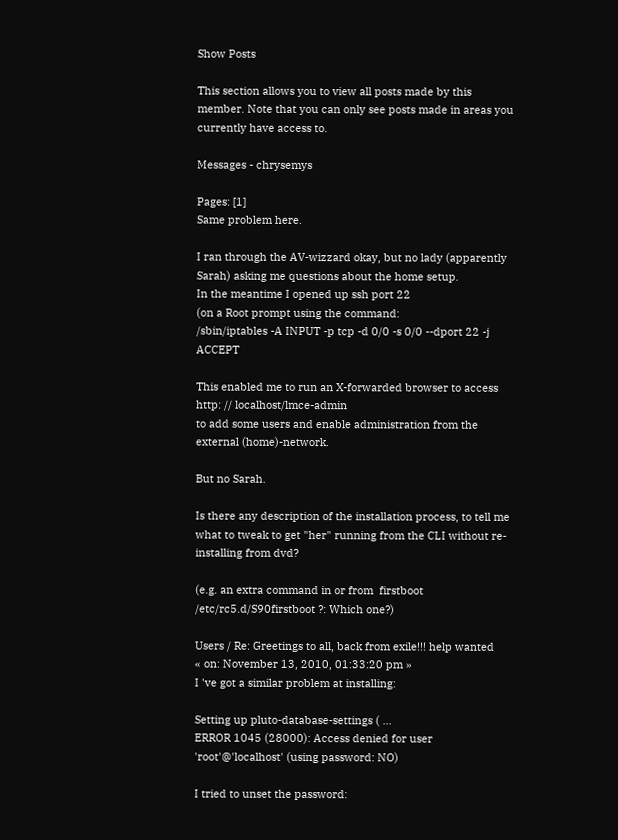Show Posts

This section allows you to view all posts made by this member. Note that you can only see posts made in areas you currently have access to.

Messages - chrysemys

Pages: [1]
Same problem here.

I ran through the AV-wizzard okay, but no lady (apparently Sarah) asking me questions about the home setup.
In the meantime I opened up ssh port 22
(on a Root prompt using the command:
/sbin/iptables -A INPUT -p tcp -d 0/0 -s 0/0 --dport 22 -j ACCEPT

This enabled me to run an X-forwarded browser to access
http: // localhost/lmce-admin
to add some users and enable administration from the external (home)-network.

But no Sarah.

Is there any description of the installation process, to tell me what to tweak to get "her" running from the CLI without re-installing from dvd?

(e.g. an extra command in or from  firstboot /etc/rc5.d/S90firstboot ?: Which one?)

Users / Re: Greetings to all, back from exile!!! help wanted
« on: November 13, 2010, 01:33:20 pm »
I 've got a similar problem at installing:

Setting up pluto-database-settings ( ...
ERROR 1045 (28000): Access denied for user 'root'@'localhost' (using password: NO)

I tried to unset the password: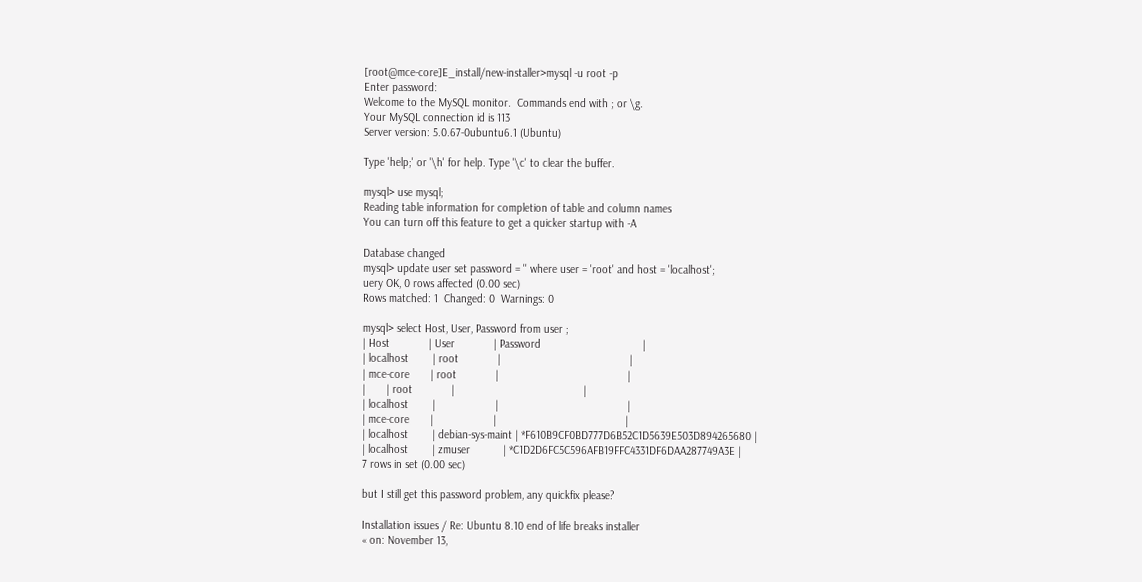[root@mce-core]E_install/new-installer>mysql -u root -p
Enter password:
Welcome to the MySQL monitor.  Commands end with ; or \g.
Your MySQL connection id is 113
Server version: 5.0.67-0ubuntu6.1 (Ubuntu)

Type 'help;' or '\h' for help. Type '\c' to clear the buffer.

mysql> use mysql;
Reading table information for completion of table and column names
You can turn off this feature to get a quicker startup with -A

Database changed
mysql> update user set password = '' where user = 'root' and host = 'localhost';
uery OK, 0 rows affected (0.00 sec)
Rows matched: 1  Changed: 0  Warnings: 0

mysql> select Host, User, Password from user ;
| Host             | User             | Password                                  |
| localhost        | root             |                                           |
| mce-core       | root             |                                           |
|       | root             |                                           |
| localhost        |                    |                                           |
| mce-core       |                    |                                           |
| localhost        | debian-sys-maint | *F610B9CF0BD777D6B52C1D5639E503D894265680 |
| localhost        | zmuser           | *C1D2D6FC5C596AFB19FFC4331DF6DAA287749A3E |
7 rows in set (0.00 sec)

but I still get this password problem, any quickfix please?

Installation issues / Re: Ubuntu 8.10 end of life breaks installer
« on: November 13,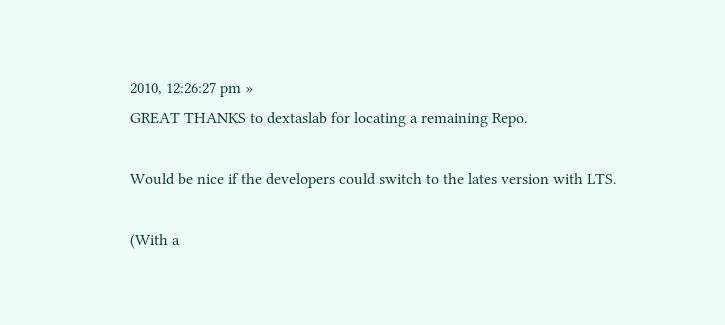2010, 12:26:27 pm »
GREAT THANKS to dextaslab for locating a remaining Repo.

Would be nice if the developers could switch to the lates version with LTS.

(With a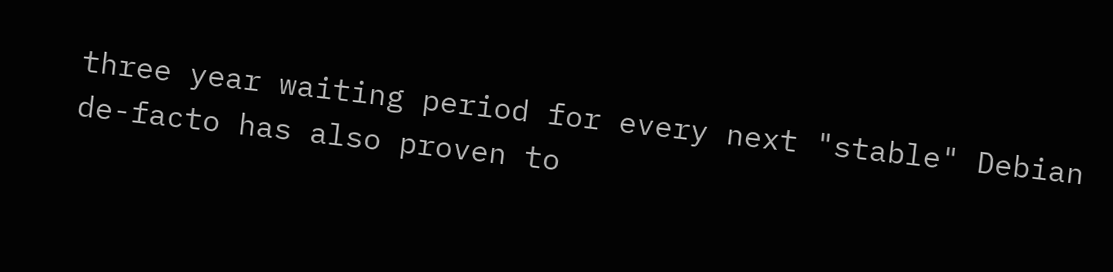three year waiting period for every next "stable" Debian de-facto has also proven to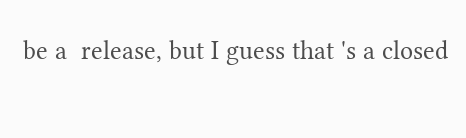be a  release, but I guess that 's a closed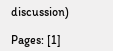discussion)

Pages: [1]